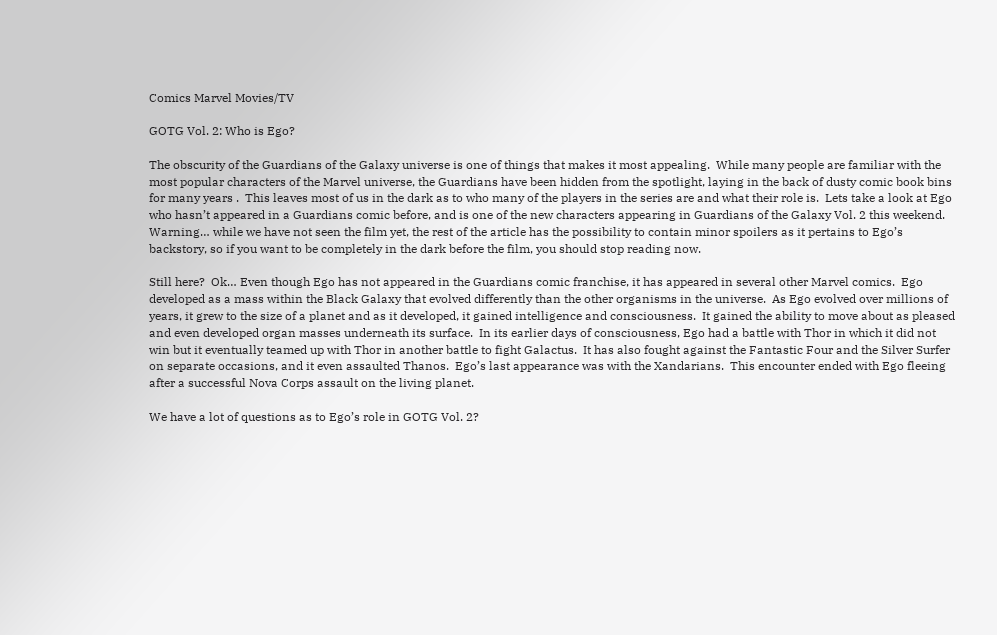Comics Marvel Movies/TV

GOTG Vol. 2: Who is Ego?

The obscurity of the Guardians of the Galaxy universe is one of things that makes it most appealing.  While many people are familiar with the most popular characters of the Marvel universe, the Guardians have been hidden from the spotlight, laying in the back of dusty comic book bins for many years .  This leaves most of us in the dark as to who many of the players in the series are and what their role is.  Lets take a look at Ego who hasn’t appeared in a Guardians comic before, and is one of the new characters appearing in Guardians of the Galaxy Vol. 2 this weekend.  Warning… while we have not seen the film yet, the rest of the article has the possibility to contain minor spoilers as it pertains to Ego’s backstory, so if you want to be completely in the dark before the film, you should stop reading now.

Still here?  Ok… Even though Ego has not appeared in the Guardians comic franchise, it has appeared in several other Marvel comics.  Ego developed as a mass within the Black Galaxy that evolved differently than the other organisms in the universe.  As Ego evolved over millions of years, it grew to the size of a planet and as it developed, it gained intelligence and consciousness.  It gained the ability to move about as pleased and even developed organ masses underneath its surface.  In its earlier days of consciousness, Ego had a battle with Thor in which it did not win but it eventually teamed up with Thor in another battle to fight Galactus.  It has also fought against the Fantastic Four and the Silver Surfer on separate occasions, and it even assaulted Thanos.  Ego’s last appearance was with the Xandarians.  This encounter ended with Ego fleeing after a successful Nova Corps assault on the living planet.

We have a lot of questions as to Ego’s role in GOTG Vol. 2?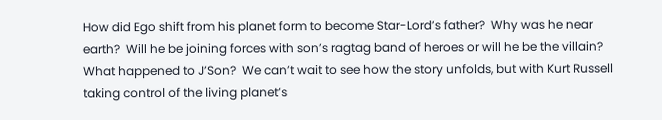How did Ego shift from his planet form to become Star-Lord’s father?  Why was he near earth?  Will he be joining forces with son’s ragtag band of heroes or will he be the villain?  What happened to J’Son?  We can’t wait to see how the story unfolds, but with Kurt Russell taking control of the living planet’s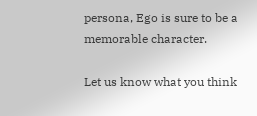persona, Ego is sure to be a memorable character.

Let us know what you think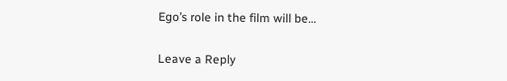Ego’s role in the film will be…

Leave a Reply